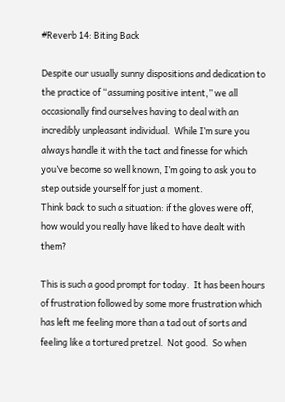#Reverb 14: Biting Back

Despite our usually sunny dispositions and dedication to the practice of “assuming positive intent,” we all occasionally find ourselves having to deal with an incredibly unpleasant individual.  While I’m sure you always handle it with the tact and finesse for which you’ve become so well known, I’m going to ask you to step outside yourself for just a moment.
Think back to such a situation: if the gloves were off, how would you really have liked to have dealt with them?

This is such a good prompt for today.  It has been hours of frustration followed by some more frustration which has left me feeling more than a tad out of sorts and feeling like a tortured pretzel.  Not good.  So when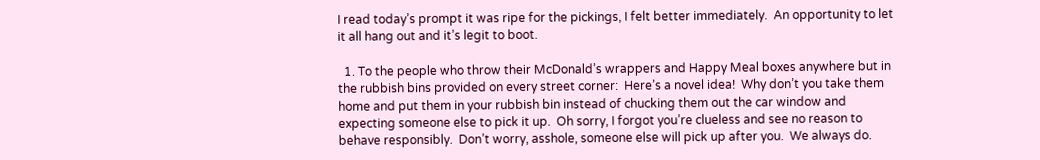I read today’s prompt it was ripe for the pickings, I felt better immediately.  An opportunity to let it all hang out and it’s legit to boot.

  1. To the people who throw their McDonald’s wrappers and Happy Meal boxes anywhere but in the rubbish bins provided on every street corner:  Here’s a novel idea!  Why don’t you take them home and put them in your rubbish bin instead of chucking them out the car window and expecting someone else to pick it up.  Oh sorry, I forgot you’re clueless and see no reason to behave responsibly.  Don’t worry, asshole, someone else will pick up after you.  We always do.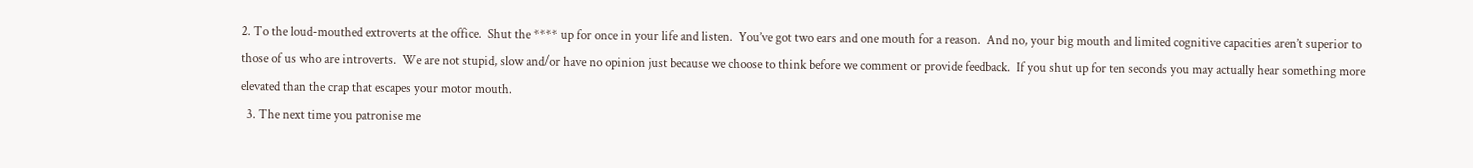2. To the loud-mouthed extroverts at the office.  Shut the **** up for once in your life and listen.  You’ve got two ears and one mouth for a reason.  And no, your big mouth and limited cognitive capacities aren’t superior to those of us who are introverts.  We are not stupid, slow and/or have no opinion just because we choose to think before we comment or provide feedback.  If you shut up for ten seconds you may actually hear something more elevated than the crap that escapes your motor mouth.
  3. The next time you patronise me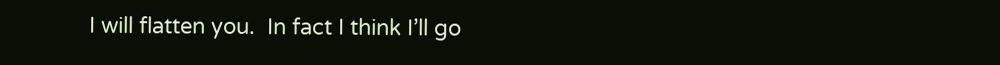I will flatten you.  In fact I think I’ll go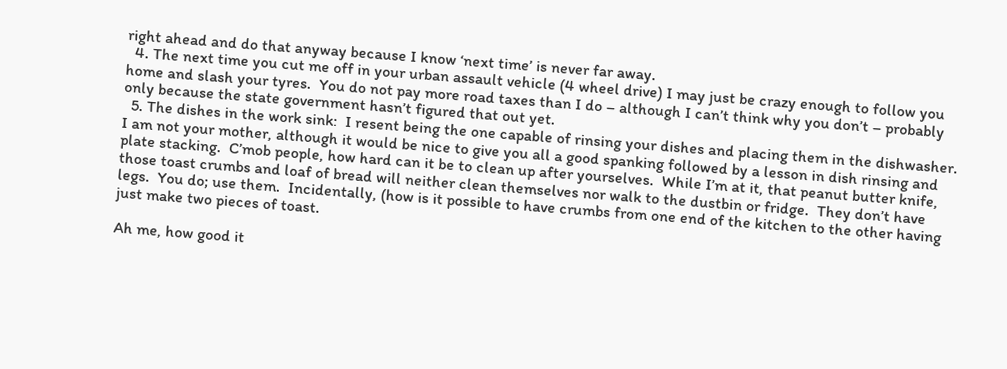right ahead and do that anyway because I know ‘next time’ is never far away.
  4. The next time you cut me off in your urban assault vehicle (4 wheel drive) I may just be crazy enough to follow you home and slash your tyres.  You do not pay more road taxes than I do – although I can’t think why you don’t – probably only because the state government hasn’t figured that out yet.
  5. The dishes in the work sink:  I resent being the one capable of rinsing your dishes and placing them in the dishwasher.  I am not your mother, although it would be nice to give you all a good spanking followed by a lesson in dish rinsing and plate stacking.  C’mob people, how hard can it be to clean up after yourselves.  While I’m at it, that peanut butter knife, those toast crumbs and loaf of bread will neither clean themselves nor walk to the dustbin or fridge.  They don’t have legs.  You do; use them.  Incidentally, (how is it possible to have crumbs from one end of the kitchen to the other having just make two pieces of toast.

Ah me, how good it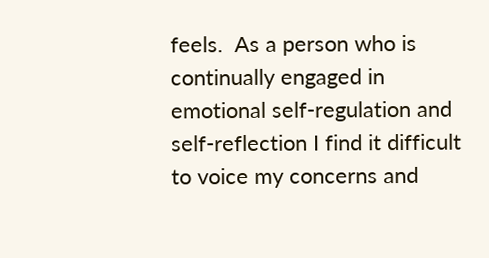feels.  As a person who is continually engaged in emotional self-regulation and self-reflection I find it difficult to voice my concerns and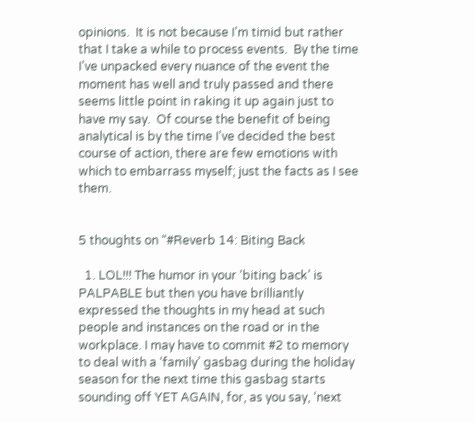opinions.  It is not because I’m timid but rather that I take a while to process events.  By the time I’ve unpacked every nuance of the event the moment has well and truly passed and there seems little point in raking it up again just to have my say.  Of course the benefit of being analytical is by the time I’ve decided the best course of action, there are few emotions with which to embarrass myself; just the facts as I see them.


5 thoughts on “#Reverb 14: Biting Back

  1. LOL!!! The humor in your ‘biting back’ is PALPABLE but then you have brilliantly expressed the thoughts in my head at such people and instances on the road or in the workplace. I may have to commit #2 to memory to deal with a ‘family’ gasbag during the holiday season for the next time this gasbag starts sounding off YET AGAIN, for, as you say, ‘next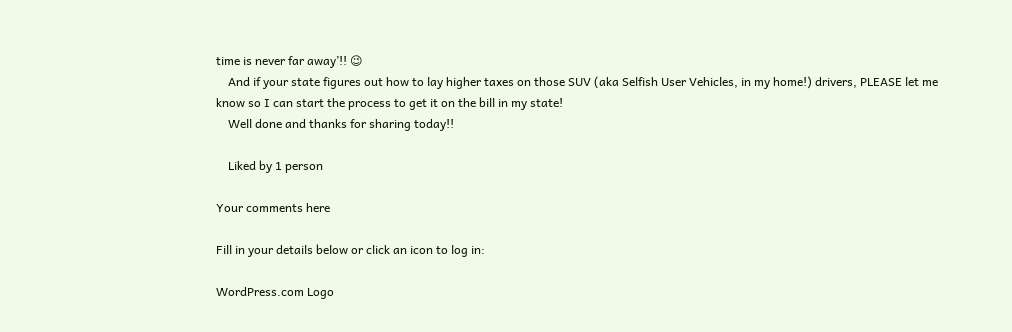time is never far away’!! 😉
    And if your state figures out how to lay higher taxes on those SUV (aka Selfish User Vehicles, in my home!) drivers, PLEASE let me know so I can start the process to get it on the bill in my state!
    Well done and thanks for sharing today!!

    Liked by 1 person

Your comments here

Fill in your details below or click an icon to log in:

WordPress.com Logo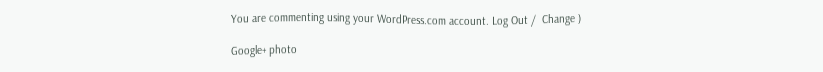You are commenting using your WordPress.com account. Log Out /  Change )

Google+ photo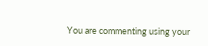You are commenting using your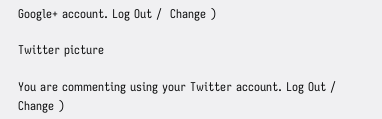Google+ account. Log Out /  Change )

Twitter picture

You are commenting using your Twitter account. Log Out /  Change )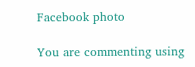Facebook photo

You are commenting using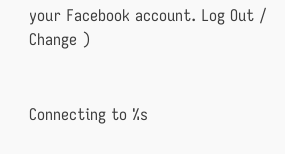your Facebook account. Log Out /  Change )


Connecting to %s